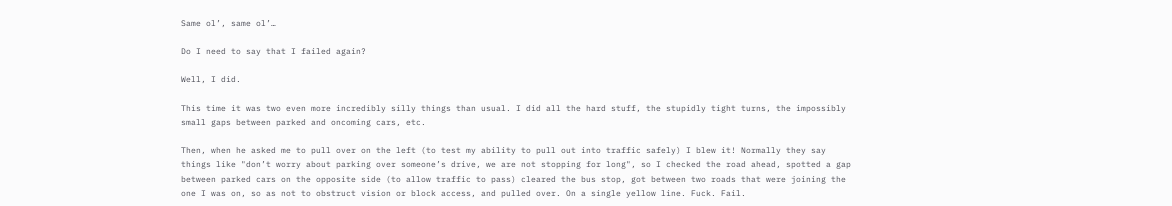Same ol’, same ol’…

Do I need to say that I failed again?

Well, I did.

This time it was two even more incredibly silly things than usual. I did all the hard stuff, the stupidly tight turns, the impossibly small gaps between parked and oncoming cars, etc.

Then, when he asked me to pull over on the left (to test my ability to pull out into traffic safely) I blew it! Normally they say things like "don’t worry about parking over someone’s drive, we are not stopping for long", so I checked the road ahead, spotted a gap between parked cars on the opposite side (to allow traffic to pass) cleared the bus stop, got between two roads that were joining the one I was on, so as not to obstruct vision or block access, and pulled over. On a single yellow line. Fuck. Fail.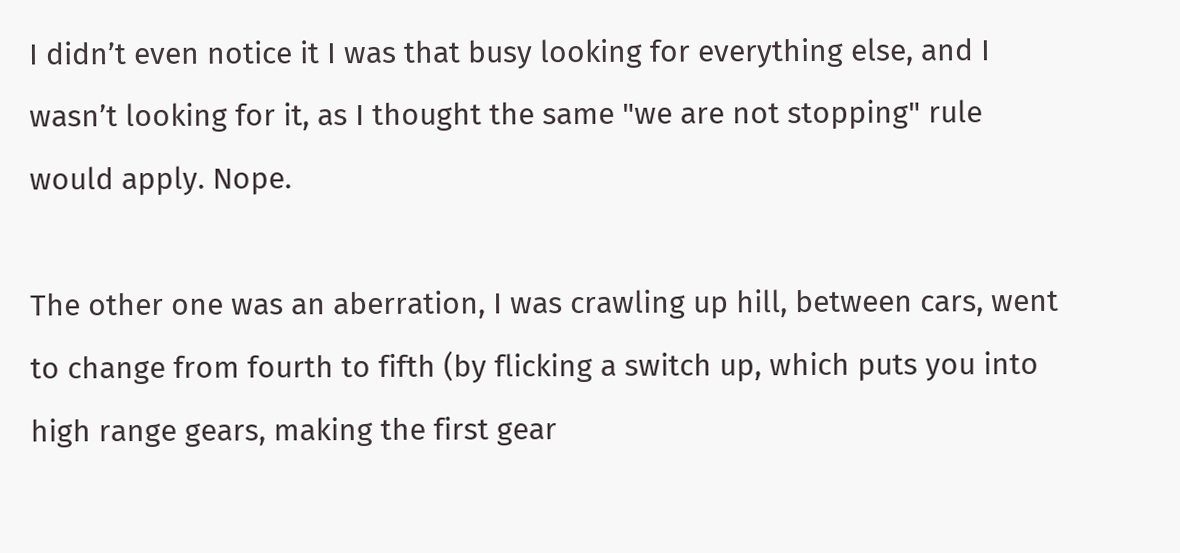I didn’t even notice it I was that busy looking for everything else, and I wasn’t looking for it, as I thought the same "we are not stopping" rule would apply. Nope.

The other one was an aberration, I was crawling up hill, between cars, went to change from fourth to fifth (by flicking a switch up, which puts you into high range gears, making the first gear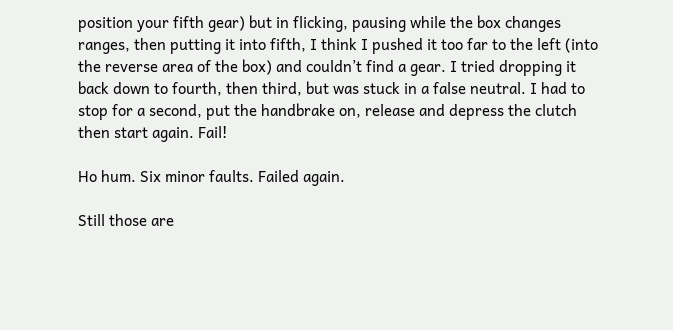position your fifth gear) but in flicking, pausing while the box changes ranges, then putting it into fifth, I think I pushed it too far to the left (into the reverse area of the box) and couldn’t find a gear. I tried dropping it back down to fourth, then third, but was stuck in a false neutral. I had to stop for a second, put the handbrake on, release and depress the clutch then start again. Fail!

Ho hum. Six minor faults. Failed again.

Still those are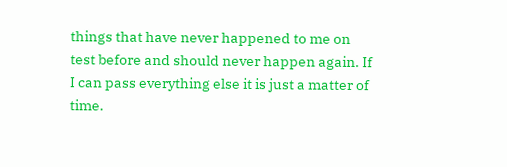things that have never happened to me on test before and should never happen again. If I can pass everything else it is just a matter of time.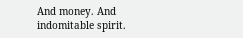And money. And indomitable spirit.